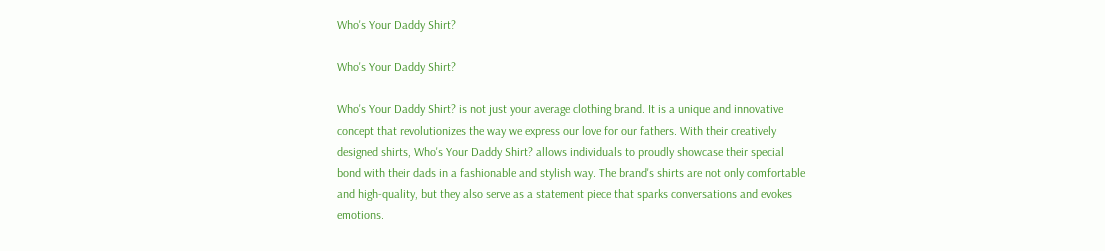Who's Your Daddy Shirt?

Who's Your Daddy Shirt?

Who's Your Daddy Shirt? is not just your average clothing brand. It is a unique and innovative concept that revolutionizes the way we express our love for our fathers. With their creatively designed shirts, Who's Your Daddy Shirt? allows individuals to proudly showcase their special bond with their dads in a fashionable and stylish way. The brand's shirts are not only comfortable and high-quality, but they also serve as a statement piece that sparks conversations and evokes emotions.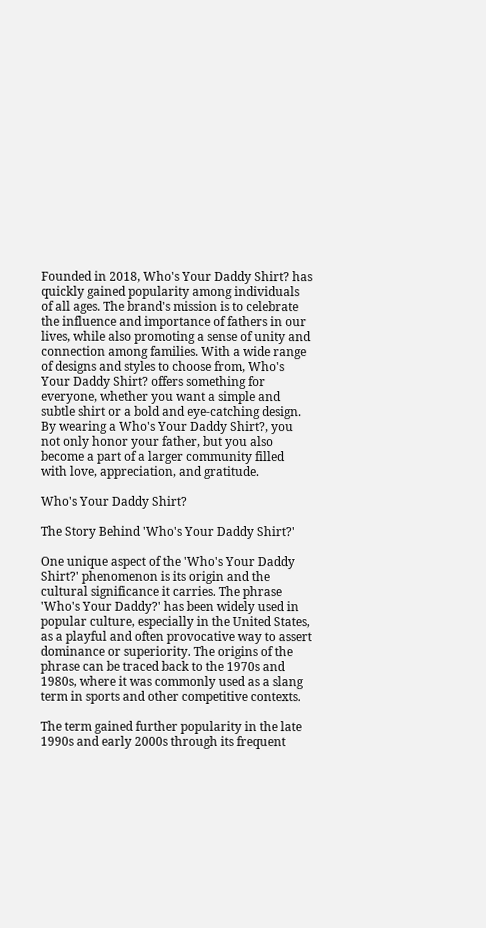Founded in 2018, Who's Your Daddy Shirt? has quickly gained popularity among individuals of all ages. The brand's mission is to celebrate the influence and importance of fathers in our lives, while also promoting a sense of unity and connection among families. With a wide range of designs and styles to choose from, Who's Your Daddy Shirt? offers something for everyone, whether you want a simple and subtle shirt or a bold and eye-catching design. By wearing a Who's Your Daddy Shirt?, you not only honor your father, but you also become a part of a larger community filled with love, appreciation, and gratitude.

Who's Your Daddy Shirt?

The Story Behind 'Who's Your Daddy Shirt?'

One unique aspect of the 'Who's Your Daddy Shirt?' phenomenon is its origin and the cultural significance it carries. The phrase 'Who's Your Daddy?' has been widely used in popular culture, especially in the United States, as a playful and often provocative way to assert dominance or superiority. The origins of the phrase can be traced back to the 1970s and 1980s, where it was commonly used as a slang term in sports and other competitive contexts.

The term gained further popularity in the late 1990s and early 2000s through its frequent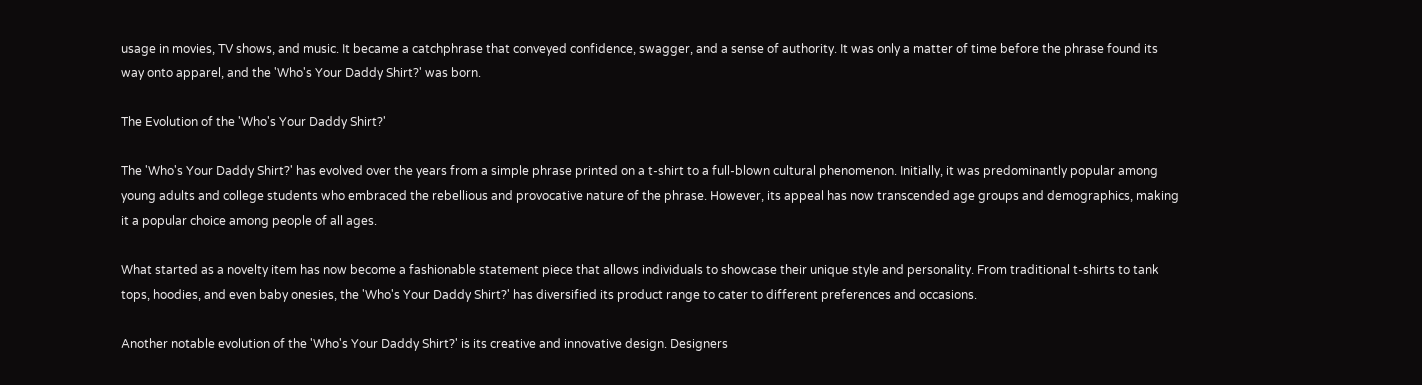usage in movies, TV shows, and music. It became a catchphrase that conveyed confidence, swagger, and a sense of authority. It was only a matter of time before the phrase found its way onto apparel, and the 'Who's Your Daddy Shirt?' was born.

The Evolution of the 'Who's Your Daddy Shirt?'

The 'Who's Your Daddy Shirt?' has evolved over the years from a simple phrase printed on a t-shirt to a full-blown cultural phenomenon. Initially, it was predominantly popular among young adults and college students who embraced the rebellious and provocative nature of the phrase. However, its appeal has now transcended age groups and demographics, making it a popular choice among people of all ages.

What started as a novelty item has now become a fashionable statement piece that allows individuals to showcase their unique style and personality. From traditional t-shirts to tank tops, hoodies, and even baby onesies, the 'Who's Your Daddy Shirt?' has diversified its product range to cater to different preferences and occasions.

Another notable evolution of the 'Who's Your Daddy Shirt?' is its creative and innovative design. Designers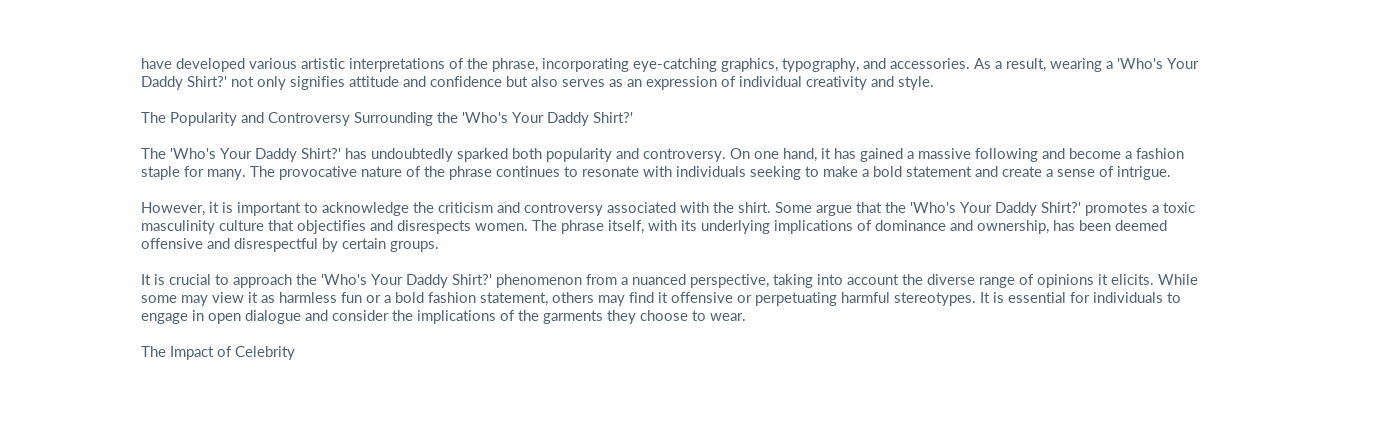have developed various artistic interpretations of the phrase, incorporating eye-catching graphics, typography, and accessories. As a result, wearing a 'Who's Your Daddy Shirt?' not only signifies attitude and confidence but also serves as an expression of individual creativity and style.

The Popularity and Controversy Surrounding the 'Who's Your Daddy Shirt?'

The 'Who's Your Daddy Shirt?' has undoubtedly sparked both popularity and controversy. On one hand, it has gained a massive following and become a fashion staple for many. The provocative nature of the phrase continues to resonate with individuals seeking to make a bold statement and create a sense of intrigue.

However, it is important to acknowledge the criticism and controversy associated with the shirt. Some argue that the 'Who's Your Daddy Shirt?' promotes a toxic masculinity culture that objectifies and disrespects women. The phrase itself, with its underlying implications of dominance and ownership, has been deemed offensive and disrespectful by certain groups.

It is crucial to approach the 'Who's Your Daddy Shirt?' phenomenon from a nuanced perspective, taking into account the diverse range of opinions it elicits. While some may view it as harmless fun or a bold fashion statement, others may find it offensive or perpetuating harmful stereotypes. It is essential for individuals to engage in open dialogue and consider the implications of the garments they choose to wear.

The Impact of Celebrity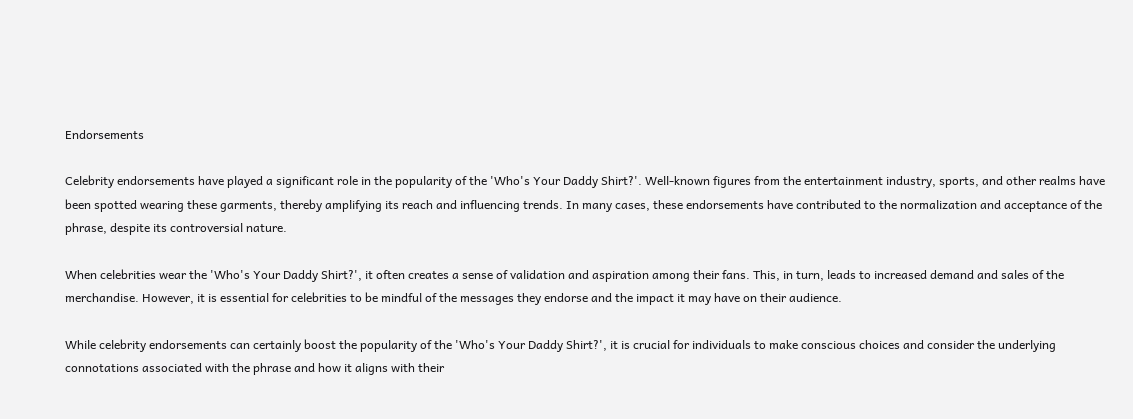Endorsements

Celebrity endorsements have played a significant role in the popularity of the 'Who's Your Daddy Shirt?'. Well-known figures from the entertainment industry, sports, and other realms have been spotted wearing these garments, thereby amplifying its reach and influencing trends. In many cases, these endorsements have contributed to the normalization and acceptance of the phrase, despite its controversial nature.

When celebrities wear the 'Who's Your Daddy Shirt?', it often creates a sense of validation and aspiration among their fans. This, in turn, leads to increased demand and sales of the merchandise. However, it is essential for celebrities to be mindful of the messages they endorse and the impact it may have on their audience.

While celebrity endorsements can certainly boost the popularity of the 'Who's Your Daddy Shirt?', it is crucial for individuals to make conscious choices and consider the underlying connotations associated with the phrase and how it aligns with their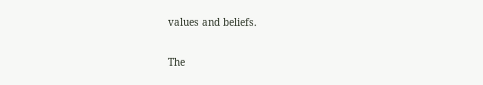values and beliefs.

The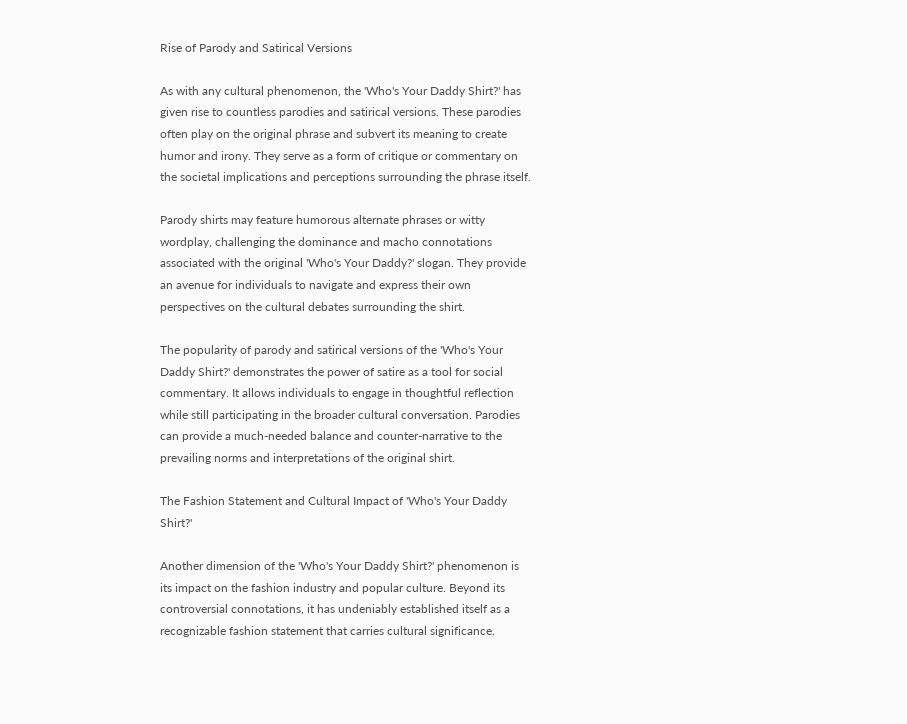Rise of Parody and Satirical Versions

As with any cultural phenomenon, the 'Who's Your Daddy Shirt?' has given rise to countless parodies and satirical versions. These parodies often play on the original phrase and subvert its meaning to create humor and irony. They serve as a form of critique or commentary on the societal implications and perceptions surrounding the phrase itself.

Parody shirts may feature humorous alternate phrases or witty wordplay, challenging the dominance and macho connotations associated with the original 'Who's Your Daddy?' slogan. They provide an avenue for individuals to navigate and express their own perspectives on the cultural debates surrounding the shirt.

The popularity of parody and satirical versions of the 'Who's Your Daddy Shirt?' demonstrates the power of satire as a tool for social commentary. It allows individuals to engage in thoughtful reflection while still participating in the broader cultural conversation. Parodies can provide a much-needed balance and counter-narrative to the prevailing norms and interpretations of the original shirt.

The Fashion Statement and Cultural Impact of 'Who's Your Daddy Shirt?'

Another dimension of the 'Who's Your Daddy Shirt?' phenomenon is its impact on the fashion industry and popular culture. Beyond its controversial connotations, it has undeniably established itself as a recognizable fashion statement that carries cultural significance.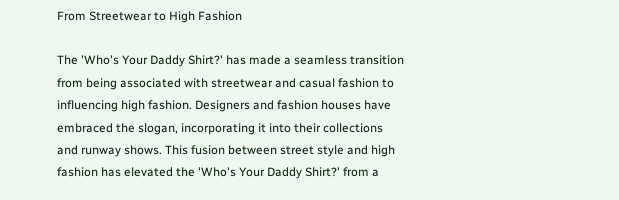From Streetwear to High Fashion

The 'Who's Your Daddy Shirt?' has made a seamless transition from being associated with streetwear and casual fashion to influencing high fashion. Designers and fashion houses have embraced the slogan, incorporating it into their collections and runway shows. This fusion between street style and high fashion has elevated the 'Who's Your Daddy Shirt?' from a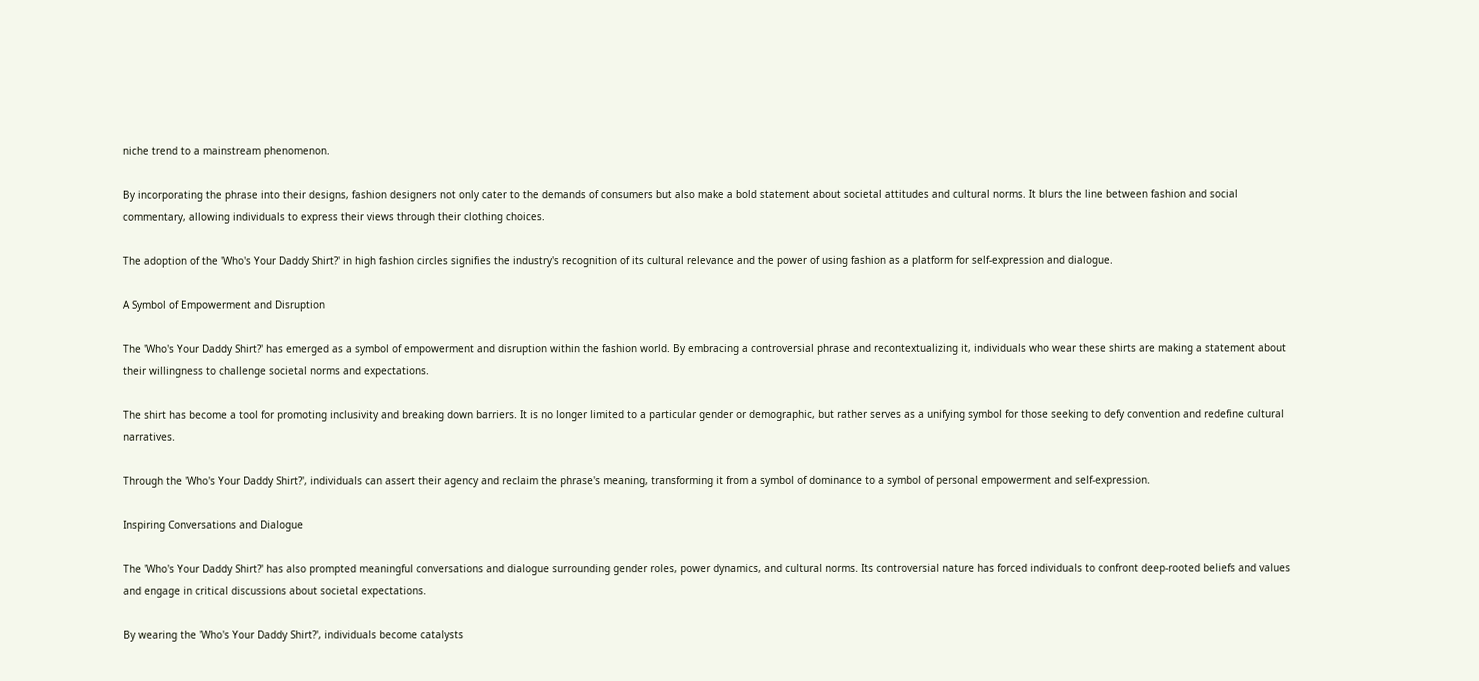niche trend to a mainstream phenomenon.

By incorporating the phrase into their designs, fashion designers not only cater to the demands of consumers but also make a bold statement about societal attitudes and cultural norms. It blurs the line between fashion and social commentary, allowing individuals to express their views through their clothing choices.

The adoption of the 'Who's Your Daddy Shirt?' in high fashion circles signifies the industry's recognition of its cultural relevance and the power of using fashion as a platform for self-expression and dialogue.

A Symbol of Empowerment and Disruption

The 'Who's Your Daddy Shirt?' has emerged as a symbol of empowerment and disruption within the fashion world. By embracing a controversial phrase and recontextualizing it, individuals who wear these shirts are making a statement about their willingness to challenge societal norms and expectations.

The shirt has become a tool for promoting inclusivity and breaking down barriers. It is no longer limited to a particular gender or demographic, but rather serves as a unifying symbol for those seeking to defy convention and redefine cultural narratives.

Through the 'Who's Your Daddy Shirt?', individuals can assert their agency and reclaim the phrase's meaning, transforming it from a symbol of dominance to a symbol of personal empowerment and self-expression.

Inspiring Conversations and Dialogue

The 'Who's Your Daddy Shirt?' has also prompted meaningful conversations and dialogue surrounding gender roles, power dynamics, and cultural norms. Its controversial nature has forced individuals to confront deep-rooted beliefs and values and engage in critical discussions about societal expectations.

By wearing the 'Who's Your Daddy Shirt?', individuals become catalysts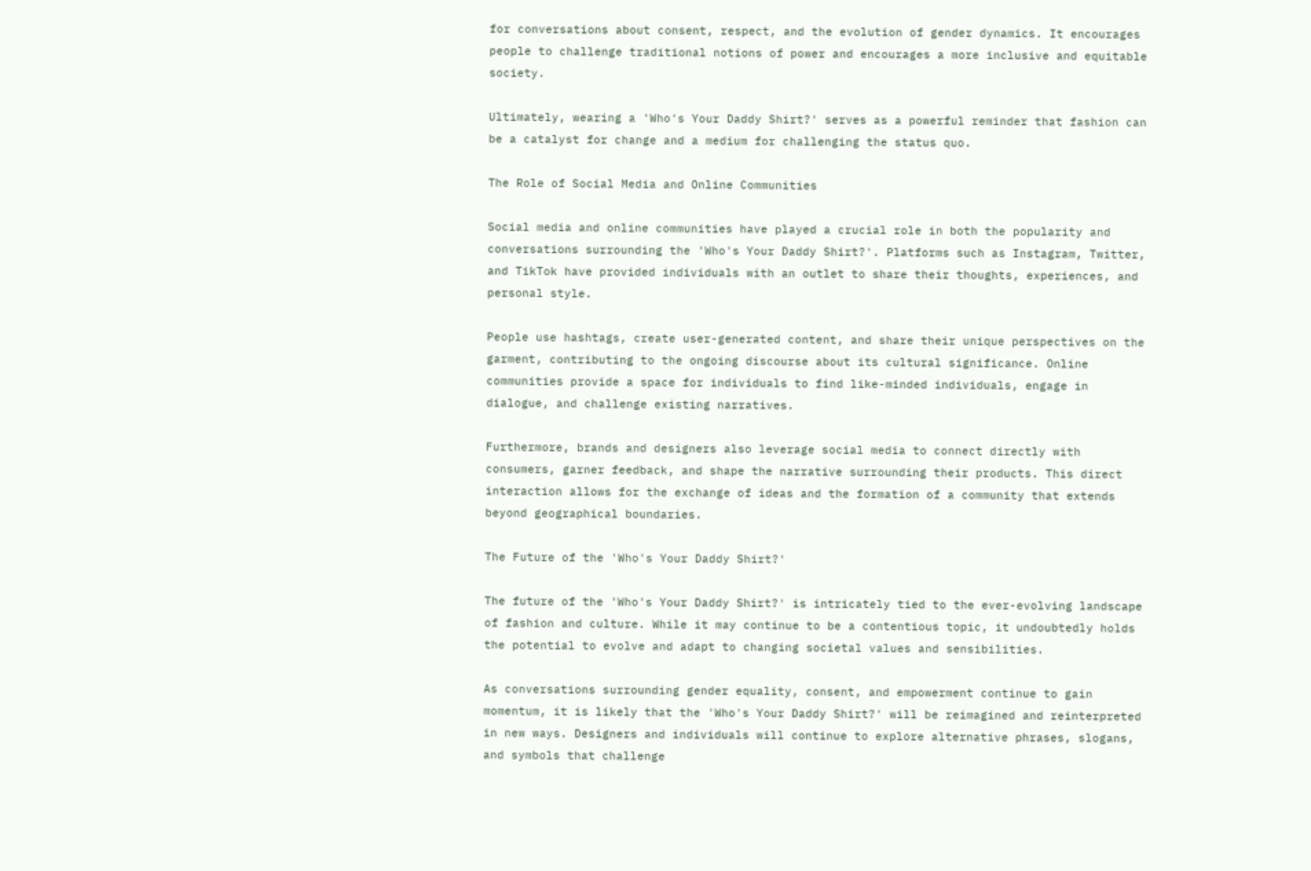for conversations about consent, respect, and the evolution of gender dynamics. It encourages people to challenge traditional notions of power and encourages a more inclusive and equitable society.

Ultimately, wearing a 'Who's Your Daddy Shirt?' serves as a powerful reminder that fashion can be a catalyst for change and a medium for challenging the status quo.

The Role of Social Media and Online Communities

Social media and online communities have played a crucial role in both the popularity and conversations surrounding the 'Who's Your Daddy Shirt?'. Platforms such as Instagram, Twitter, and TikTok have provided individuals with an outlet to share their thoughts, experiences, and personal style.

People use hashtags, create user-generated content, and share their unique perspectives on the garment, contributing to the ongoing discourse about its cultural significance. Online communities provide a space for individuals to find like-minded individuals, engage in dialogue, and challenge existing narratives.

Furthermore, brands and designers also leverage social media to connect directly with consumers, garner feedback, and shape the narrative surrounding their products. This direct interaction allows for the exchange of ideas and the formation of a community that extends beyond geographical boundaries.

The Future of the 'Who's Your Daddy Shirt?'

The future of the 'Who's Your Daddy Shirt?' is intricately tied to the ever-evolving landscape of fashion and culture. While it may continue to be a contentious topic, it undoubtedly holds the potential to evolve and adapt to changing societal values and sensibilities.

As conversations surrounding gender equality, consent, and empowerment continue to gain momentum, it is likely that the 'Who's Your Daddy Shirt?' will be reimagined and reinterpreted in new ways. Designers and individuals will continue to explore alternative phrases, slogans, and symbols that challenge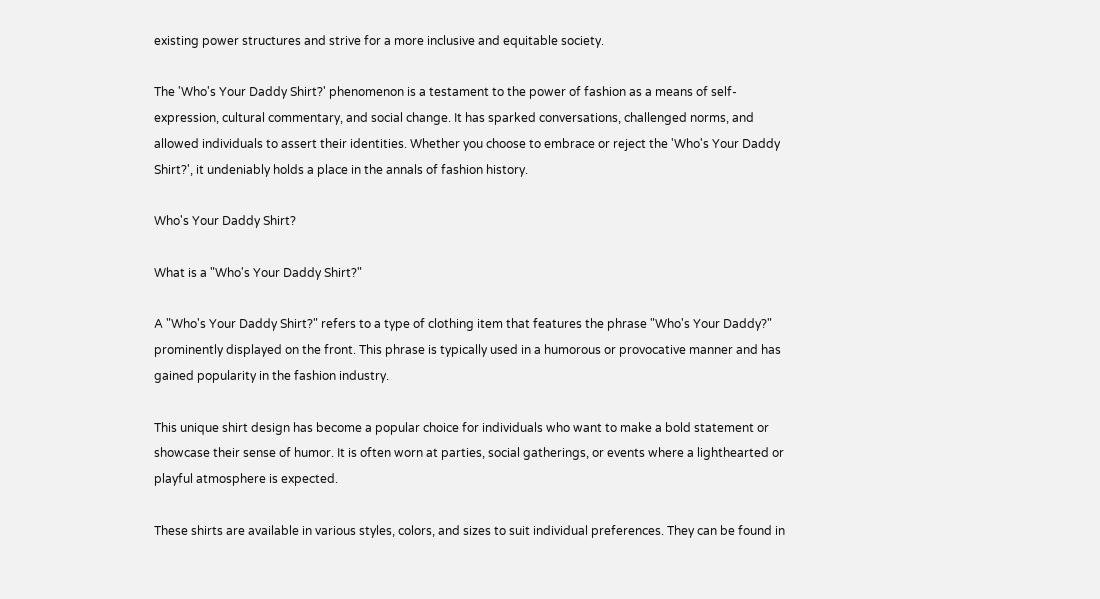existing power structures and strive for a more inclusive and equitable society.

The 'Who's Your Daddy Shirt?' phenomenon is a testament to the power of fashion as a means of self-expression, cultural commentary, and social change. It has sparked conversations, challenged norms, and allowed individuals to assert their identities. Whether you choose to embrace or reject the 'Who's Your Daddy Shirt?', it undeniably holds a place in the annals of fashion history.

Who's Your Daddy Shirt?

What is a "Who's Your Daddy Shirt?"

A "Who's Your Daddy Shirt?" refers to a type of clothing item that features the phrase "Who's Your Daddy?" prominently displayed on the front. This phrase is typically used in a humorous or provocative manner and has gained popularity in the fashion industry.

This unique shirt design has become a popular choice for individuals who want to make a bold statement or showcase their sense of humor. It is often worn at parties, social gatherings, or events where a lighthearted or playful atmosphere is expected.

These shirts are available in various styles, colors, and sizes to suit individual preferences. They can be found in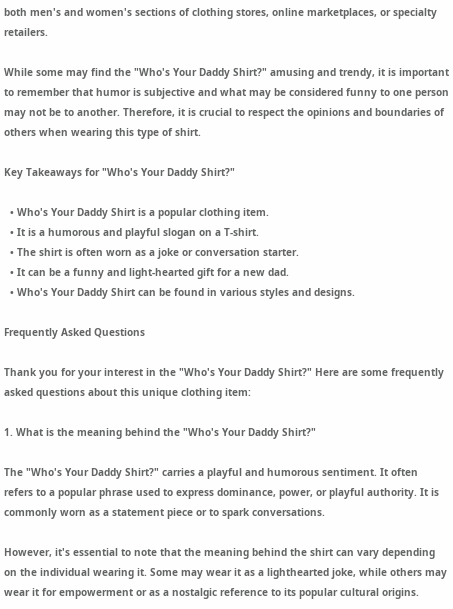both men's and women's sections of clothing stores, online marketplaces, or specialty retailers.

While some may find the "Who's Your Daddy Shirt?" amusing and trendy, it is important to remember that humor is subjective and what may be considered funny to one person may not be to another. Therefore, it is crucial to respect the opinions and boundaries of others when wearing this type of shirt.

Key Takeaways for "Who's Your Daddy Shirt?"

  • Who's Your Daddy Shirt is a popular clothing item.
  • It is a humorous and playful slogan on a T-shirt.
  • The shirt is often worn as a joke or conversation starter.
  • It can be a funny and light-hearted gift for a new dad.
  • Who's Your Daddy Shirt can be found in various styles and designs.

Frequently Asked Questions

Thank you for your interest in the "Who's Your Daddy Shirt?" Here are some frequently asked questions about this unique clothing item:

1. What is the meaning behind the "Who's Your Daddy Shirt?"

The "Who's Your Daddy Shirt?" carries a playful and humorous sentiment. It often refers to a popular phrase used to express dominance, power, or playful authority. It is commonly worn as a statement piece or to spark conversations.

However, it's essential to note that the meaning behind the shirt can vary depending on the individual wearing it. Some may wear it as a lighthearted joke, while others may wear it for empowerment or as a nostalgic reference to its popular cultural origins.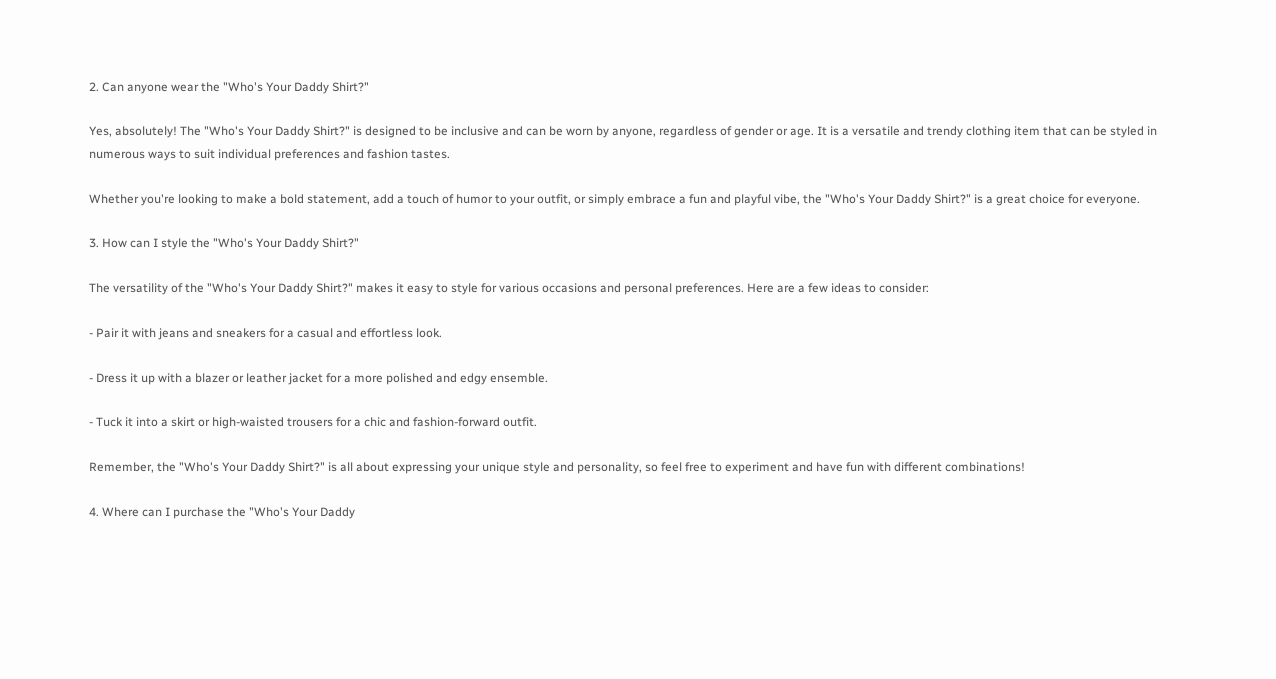2. Can anyone wear the "Who's Your Daddy Shirt?"

Yes, absolutely! The "Who's Your Daddy Shirt?" is designed to be inclusive and can be worn by anyone, regardless of gender or age. It is a versatile and trendy clothing item that can be styled in numerous ways to suit individual preferences and fashion tastes.

Whether you're looking to make a bold statement, add a touch of humor to your outfit, or simply embrace a fun and playful vibe, the "Who's Your Daddy Shirt?" is a great choice for everyone.

3. How can I style the "Who's Your Daddy Shirt?"

The versatility of the "Who's Your Daddy Shirt?" makes it easy to style for various occasions and personal preferences. Here are a few ideas to consider:

- Pair it with jeans and sneakers for a casual and effortless look.

- Dress it up with a blazer or leather jacket for a more polished and edgy ensemble.

- Tuck it into a skirt or high-waisted trousers for a chic and fashion-forward outfit.

Remember, the "Who's Your Daddy Shirt?" is all about expressing your unique style and personality, so feel free to experiment and have fun with different combinations!

4. Where can I purchase the "Who's Your Daddy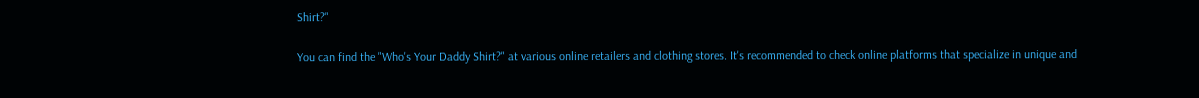Shirt?"

You can find the "Who's Your Daddy Shirt?" at various online retailers and clothing stores. It's recommended to check online platforms that specialize in unique and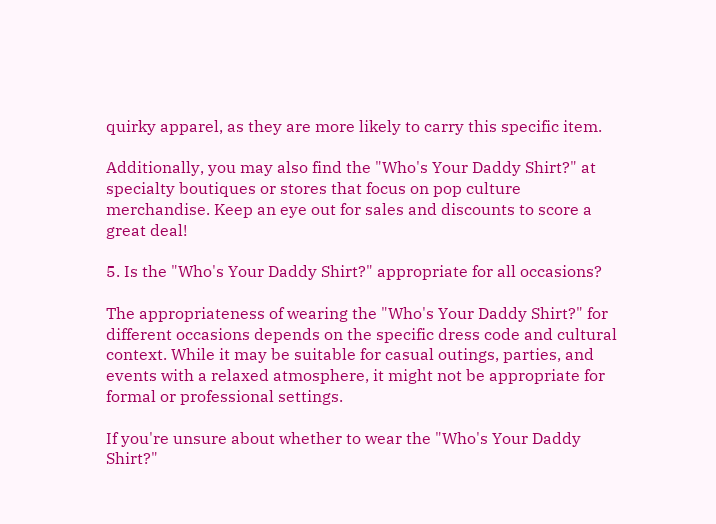quirky apparel, as they are more likely to carry this specific item.

Additionally, you may also find the "Who's Your Daddy Shirt?" at specialty boutiques or stores that focus on pop culture merchandise. Keep an eye out for sales and discounts to score a great deal!

5. Is the "Who's Your Daddy Shirt?" appropriate for all occasions?

The appropriateness of wearing the "Who's Your Daddy Shirt?" for different occasions depends on the specific dress code and cultural context. While it may be suitable for casual outings, parties, and events with a relaxed atmosphere, it might not be appropriate for formal or professional settings.

If you're unsure about whether to wear the "Who's Your Daddy Shirt?"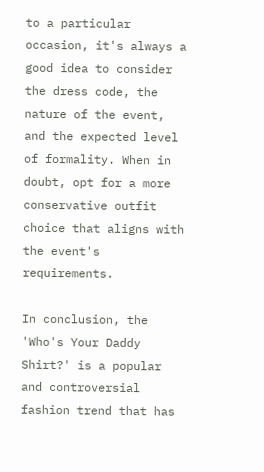to a particular occasion, it's always a good idea to consider the dress code, the nature of the event, and the expected level of formality. When in doubt, opt for a more conservative outfit choice that aligns with the event's requirements.

In conclusion, the 'Who's Your Daddy Shirt?' is a popular and controversial fashion trend that has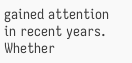gained attention in recent years. Whether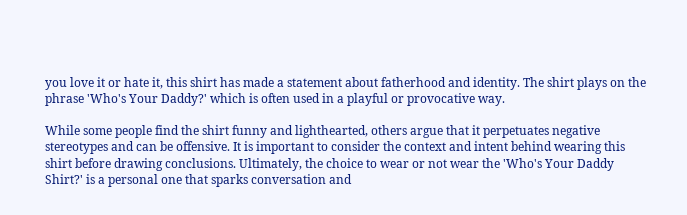you love it or hate it, this shirt has made a statement about fatherhood and identity. The shirt plays on the phrase 'Who's Your Daddy?' which is often used in a playful or provocative way.

While some people find the shirt funny and lighthearted, others argue that it perpetuates negative stereotypes and can be offensive. It is important to consider the context and intent behind wearing this shirt before drawing conclusions. Ultimately, the choice to wear or not wear the 'Who's Your Daddy Shirt?' is a personal one that sparks conversation and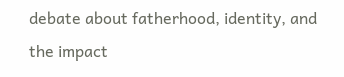debate about fatherhood, identity, and the impact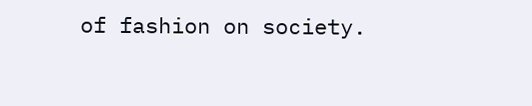of fashion on society.